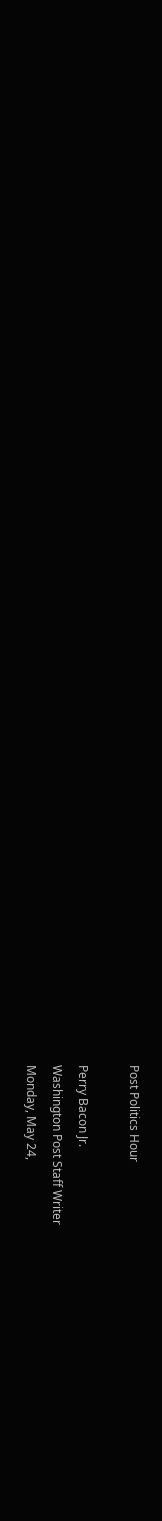Post Politics Hour

Perry Bacon Jr.
Washington Post Staff Writer
Monday, May 24,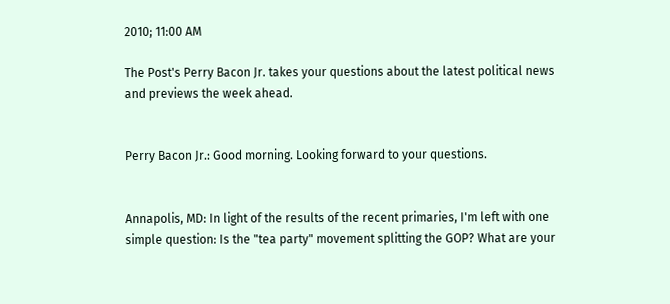2010; 11:00 AM

The Post's Perry Bacon Jr. takes your questions about the latest political news and previews the week ahead.


Perry Bacon Jr.: Good morning. Looking forward to your questions.


Annapolis, MD: In light of the results of the recent primaries, I'm left with one simple question: Is the "tea party" movement splitting the GOP? What are your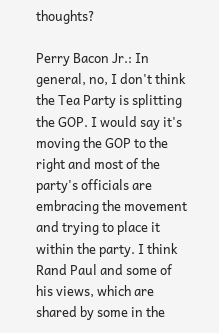thoughts?

Perry Bacon Jr.: In general, no, I don't think the Tea Party is splitting the GOP. I would say it's moving the GOP to the right and most of the party's officials are embracing the movement and trying to place it within the party. I think Rand Paul and some of his views, which are shared by some in the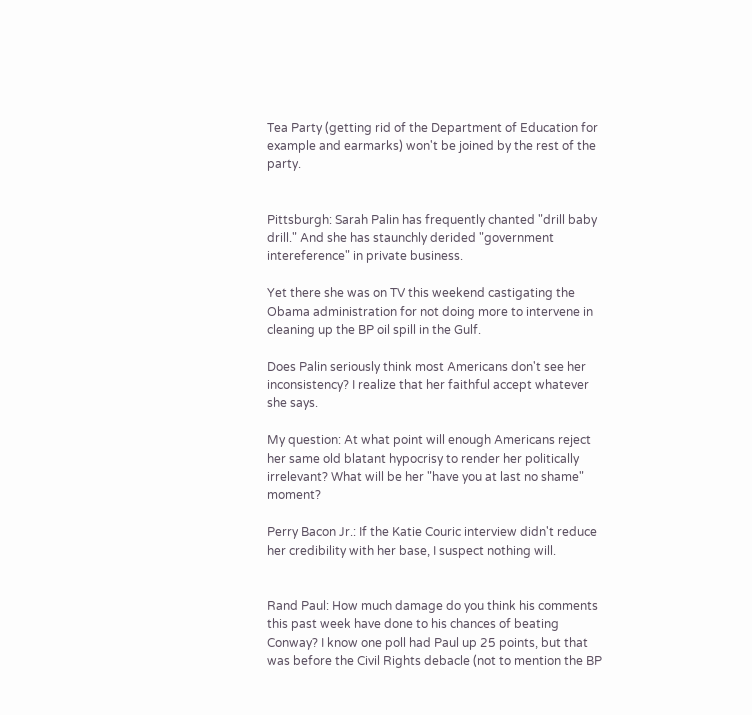Tea Party (getting rid of the Department of Education for example and earmarks) won't be joined by the rest of the party.


Pittsburgh: Sarah Palin has frequently chanted "drill baby drill." And she has staunchly derided "government intereference" in private business.

Yet there she was on TV this weekend castigating the Obama administration for not doing more to intervene in cleaning up the BP oil spill in the Gulf.

Does Palin seriously think most Americans don't see her inconsistency? I realize that her faithful accept whatever she says.

My question: At what point will enough Americans reject her same old blatant hypocrisy to render her politically irrelevant? What will be her "have you at last no shame" moment?

Perry Bacon Jr.: If the Katie Couric interview didn't reduce her credibility with her base, I suspect nothing will.


Rand Paul: How much damage do you think his comments this past week have done to his chances of beating Conway? I know one poll had Paul up 25 points, but that was before the Civil Rights debacle (not to mention the BP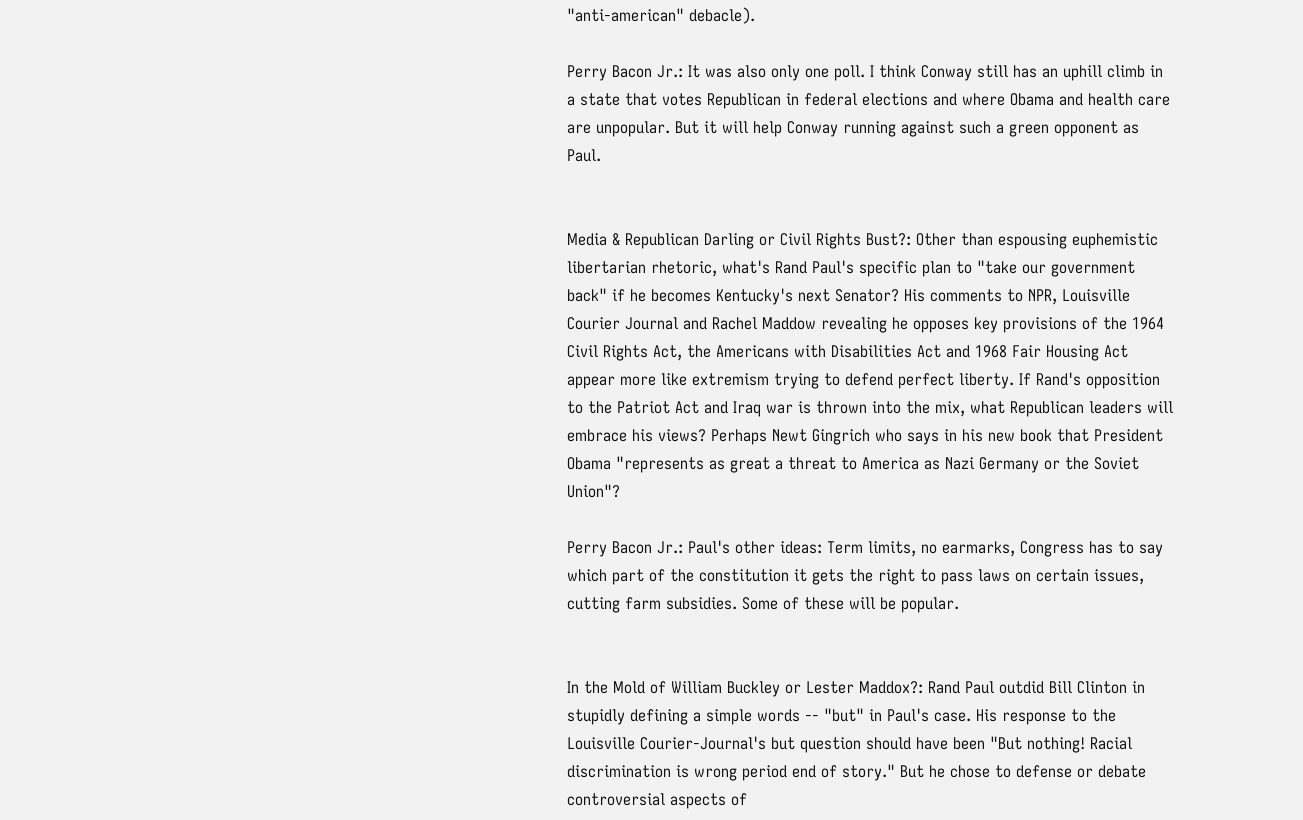"anti-american" debacle).

Perry Bacon Jr.: It was also only one poll. I think Conway still has an uphill climb in a state that votes Republican in federal elections and where Obama and health care are unpopular. But it will help Conway running against such a green opponent as Paul.


Media & Republican Darling or Civil Rights Bust?: Other than espousing euphemistic libertarian rhetoric, what's Rand Paul's specific plan to "take our government back" if he becomes Kentucky's next Senator? His comments to NPR, Louisville Courier Journal and Rachel Maddow revealing he opposes key provisions of the 1964 Civil Rights Act, the Americans with Disabilities Act and 1968 Fair Housing Act appear more like extremism trying to defend perfect liberty. If Rand's opposition to the Patriot Act and Iraq war is thrown into the mix, what Republican leaders will embrace his views? Perhaps Newt Gingrich who says in his new book that President Obama "represents as great a threat to America as Nazi Germany or the Soviet Union"?

Perry Bacon Jr.: Paul's other ideas: Term limits, no earmarks, Congress has to say which part of the constitution it gets the right to pass laws on certain issues, cutting farm subsidies. Some of these will be popular.


In the Mold of William Buckley or Lester Maddox?: Rand Paul outdid Bill Clinton in stupidly defining a simple words -- "but" in Paul's case. His response to the Louisville Courier-Journal's but question should have been "But nothing! Racial discrimination is wrong period end of story." But he chose to defense or debate controversial aspects of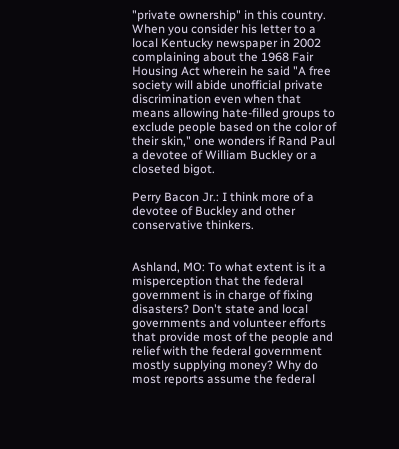"private ownership" in this country. When you consider his letter to a local Kentucky newspaper in 2002 complaining about the 1968 Fair Housing Act wherein he said "A free society will abide unofficial private discrimination even when that means allowing hate-filled groups to exclude people based on the color of their skin," one wonders if Rand Paul a devotee of William Buckley or a closeted bigot.

Perry Bacon Jr.: I think more of a devotee of Buckley and other conservative thinkers.


Ashland, MO: To what extent is it a misperception that the federal government is in charge of fixing disasters? Don't state and local governments and volunteer efforts that provide most of the people and relief with the federal government mostly supplying money? Why do most reports assume the federal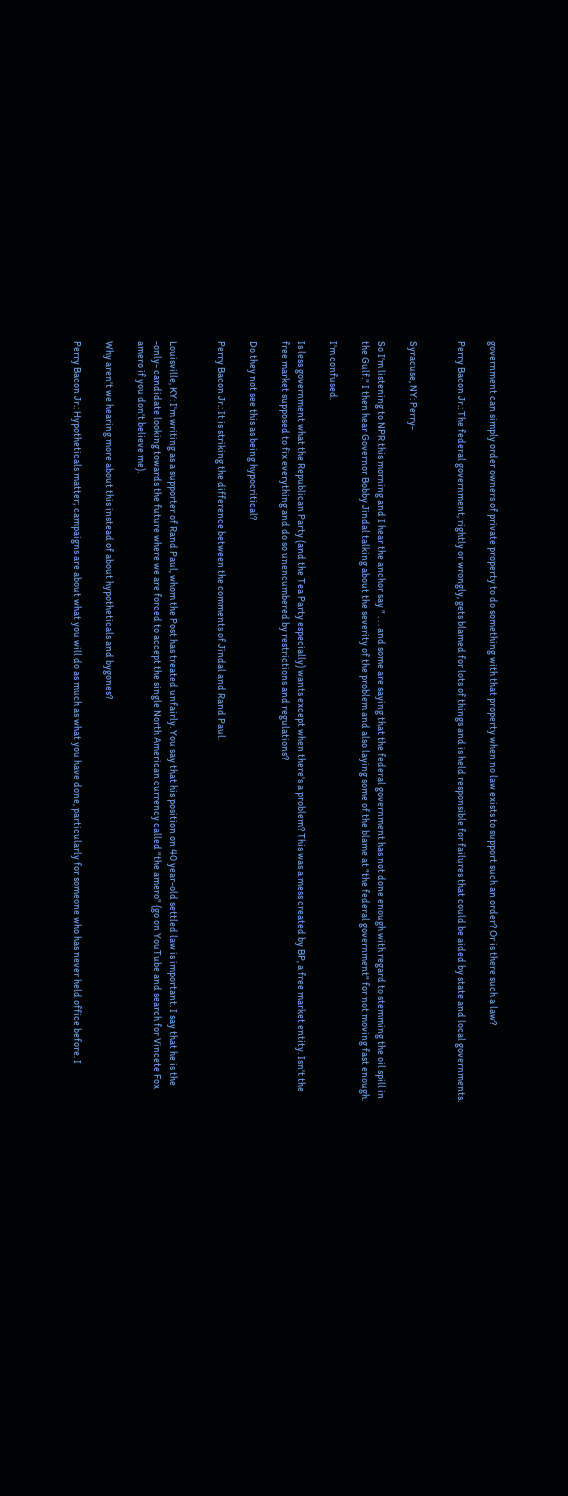government can simply order owners of private property to do something with that property when no law exists to support such an order? Or is there such a law?

Perry Bacon Jr.: The federal government, rightly or wrongly, gets blamed for lots of things and is held responsible for failures that could be aided by state and local governments.


Syracuse, NY: Perry-

So I'm listening to NPR this morning and I hear the anchor say " . . . and some are saying that the federal government has not done enough with regard to stemming the oil spill in the Gulf." I then hear Governor Bobby Jindal talking about the severity of the problem and also laying some of the blame at "the federal government" for not moving fast enough.

I'm confused.

Is less government what the Republican Party (and the Tea Party especially) wants except when there's a problem? This was a mess created by BP, a free market entity. Isn't the free market supposed to fix everything and do so unencumbered by restrictions and regulations?

Do they not see this as being hypocritical?

Perry Bacon Jr.: It is striking the difference between the comments of Jindal and Rand Paul.


Louisville, KY: I'm writing as a supporter of Rand Paul, whom the Post has treated unfairly. You say that his position on 40 year-old settled law is important. I say that he is the -only- candidate looking towards the future where we are forced to accept the single North American currency called "the amero" (go on YouTube and search for Vincete Fox amero if you don't believe me).

Why aren't we hearing more about this instead of about hypotheticals and bygones?

Perry Bacon Jr.: Hypotheticals matter; campaigns are about what you will do as much as what you have done, particularly for someone who has never held office before. I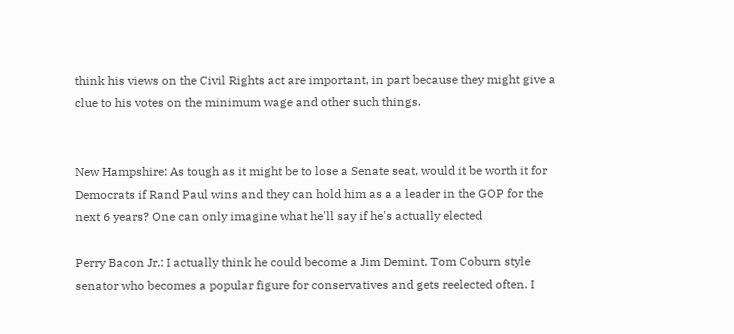think his views on the Civil Rights act are important, in part because they might give a clue to his votes on the minimum wage and other such things.


New Hampshire: As tough as it might be to lose a Senate seat, would it be worth it for Democrats if Rand Paul wins and they can hold him as a a leader in the GOP for the next 6 years? One can only imagine what he'll say if he's actually elected

Perry Bacon Jr.: I actually think he could become a Jim Demint, Tom Coburn style senator who becomes a popular figure for conservatives and gets reelected often. I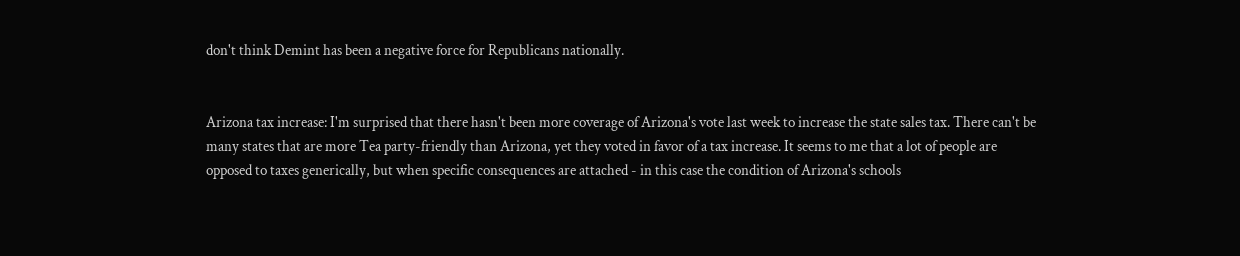don't think Demint has been a negative force for Republicans nationally.


Arizona tax increase: I'm surprised that there hasn't been more coverage of Arizona's vote last week to increase the state sales tax. There can't be many states that are more Tea party-friendly than Arizona, yet they voted in favor of a tax increase. It seems to me that a lot of people are opposed to taxes generically, but when specific consequences are attached - in this case the condition of Arizona's schools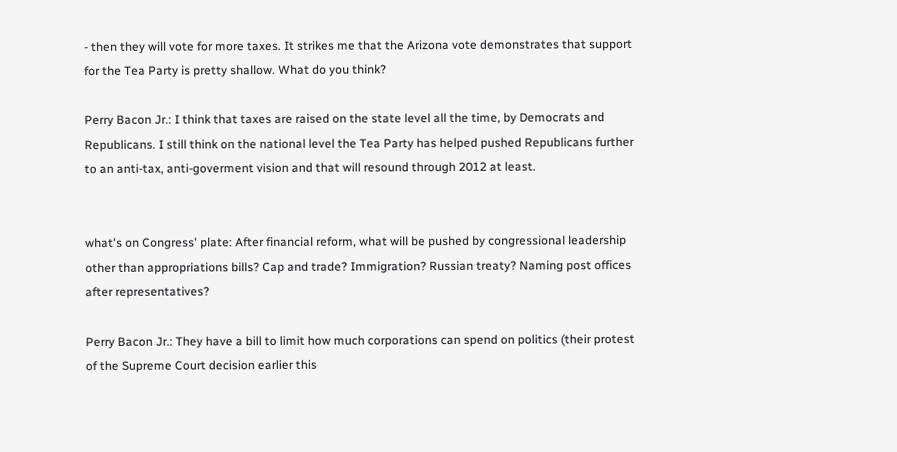- then they will vote for more taxes. It strikes me that the Arizona vote demonstrates that support for the Tea Party is pretty shallow. What do you think?

Perry Bacon Jr.: I think that taxes are raised on the state level all the time, by Democrats and Republicans. I still think on the national level the Tea Party has helped pushed Republicans further to an anti-tax, anti-goverment vision and that will resound through 2012 at least.


what's on Congress' plate: After financial reform, what will be pushed by congressional leadership other than appropriations bills? Cap and trade? Immigration? Russian treaty? Naming post offices after representatives?

Perry Bacon Jr.: They have a bill to limit how much corporations can spend on politics (their protest of the Supreme Court decision earlier this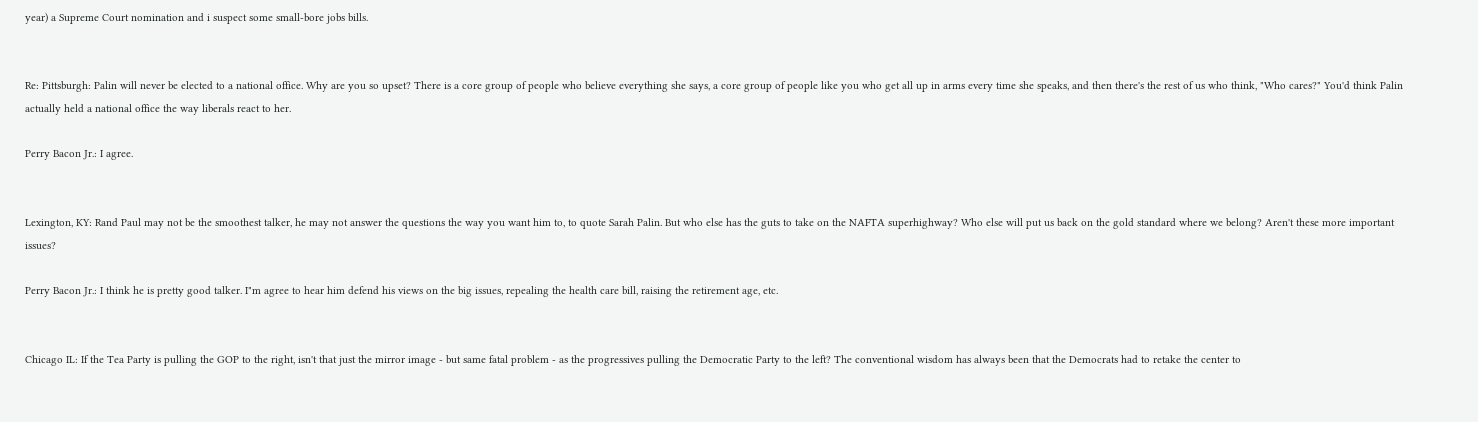year) a Supreme Court nomination and i suspect some small-bore jobs bills.


Re: Pittsburgh: Palin will never be elected to a national office. Why are you so upset? There is a core group of people who believe everything she says, a core group of people like you who get all up in arms every time she speaks, and then there's the rest of us who think, "Who cares?" You'd think Palin actually held a national office the way liberals react to her.

Perry Bacon Jr.: I agree.


Lexington, KY: Rand Paul may not be the smoothest talker, he may not answer the questions the way you want him to, to quote Sarah Palin. But who else has the guts to take on the NAFTA superhighway? Who else will put us back on the gold standard where we belong? Aren't these more important issues?

Perry Bacon Jr.: I think he is pretty good talker. I"m agree to hear him defend his views on the big issues, repealing the health care bill, raising the retirement age, etc.


Chicago IL: If the Tea Party is pulling the GOP to the right, isn't that just the mirror image - but same fatal problem - as the progressives pulling the Democratic Party to the left? The conventional wisdom has always been that the Democrats had to retake the center to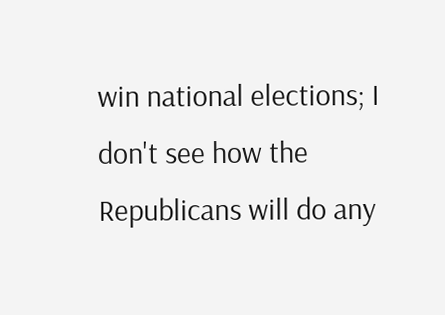win national elections; I don't see how the Republicans will do any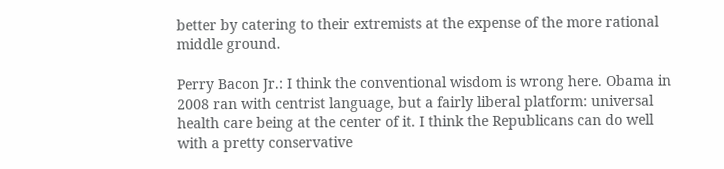better by catering to their extremists at the expense of the more rational middle ground.

Perry Bacon Jr.: I think the conventional wisdom is wrong here. Obama in 2008 ran with centrist language, but a fairly liberal platform: universal health care being at the center of it. I think the Republicans can do well with a pretty conservative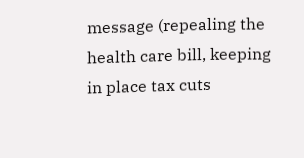message (repealing the health care bill, keeping in place tax cuts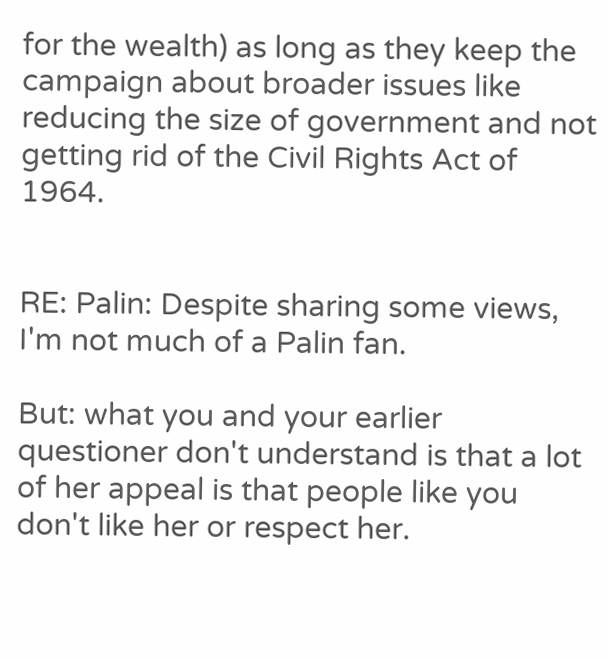for the wealth) as long as they keep the campaign about broader issues like reducing the size of government and not getting rid of the Civil Rights Act of 1964.


RE: Palin: Despite sharing some views, I'm not much of a Palin fan.

But: what you and your earlier questioner don't understand is that a lot of her appeal is that people like you don't like her or respect her.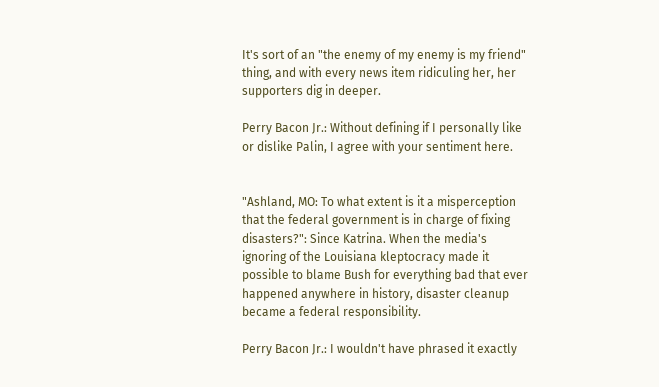It's sort of an "the enemy of my enemy is my friend" thing, and with every news item ridiculing her, her supporters dig in deeper.

Perry Bacon Jr.: Without defining if I personally like or dislike Palin, I agree with your sentiment here.


"Ashland, MO: To what extent is it a misperception that the federal government is in charge of fixing disasters?": Since Katrina. When the media's ignoring of the Louisiana kleptocracy made it possible to blame Bush for everything bad that ever happened anywhere in history, disaster cleanup became a federal responsibility.

Perry Bacon Jr.: I wouldn't have phrased it exactly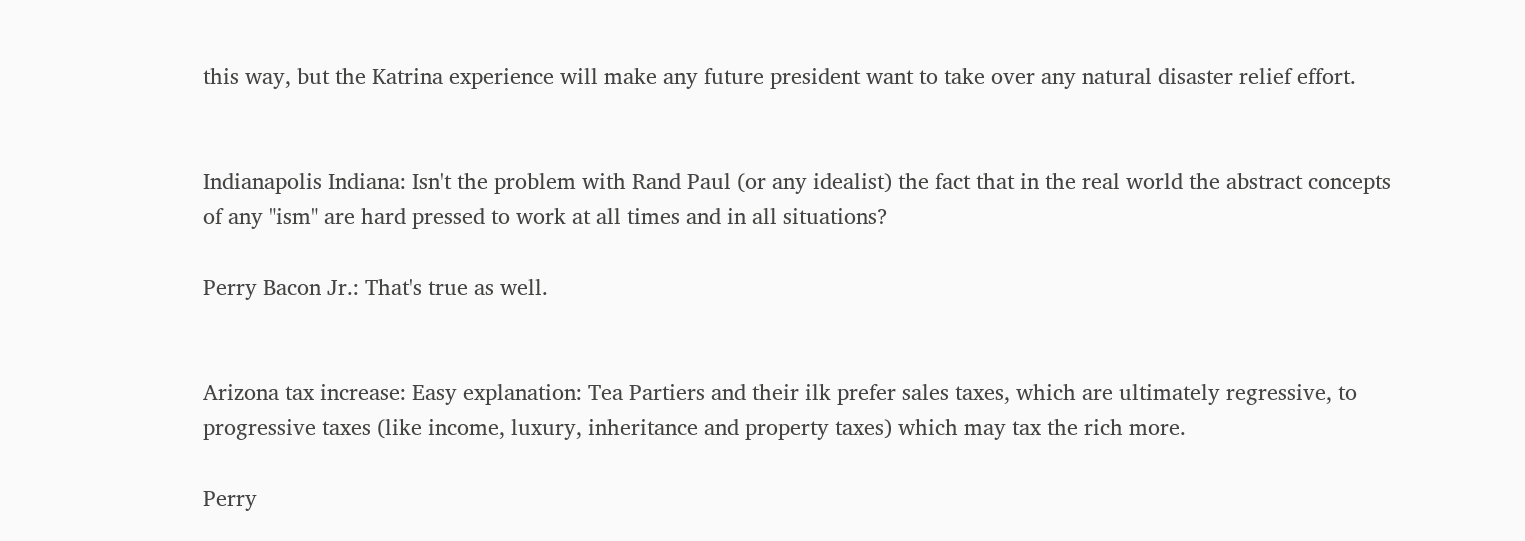this way, but the Katrina experience will make any future president want to take over any natural disaster relief effort.


Indianapolis Indiana: Isn't the problem with Rand Paul (or any idealist) the fact that in the real world the abstract concepts of any "ism" are hard pressed to work at all times and in all situations?

Perry Bacon Jr.: That's true as well.


Arizona tax increase: Easy explanation: Tea Partiers and their ilk prefer sales taxes, which are ultimately regressive, to progressive taxes (like income, luxury, inheritance and property taxes) which may tax the rich more.

Perry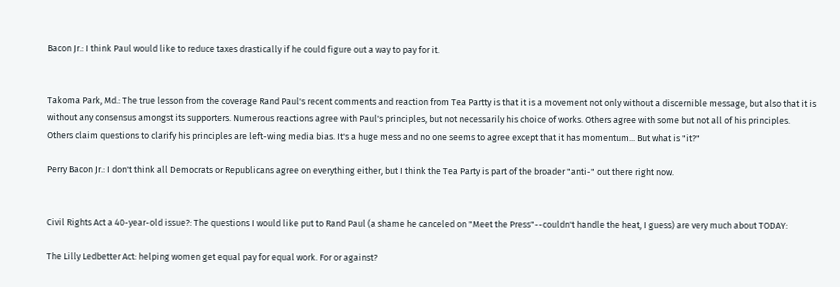Bacon Jr.: I think Paul would like to reduce taxes drastically if he could figure out a way to pay for it.


Takoma Park, Md.: The true lesson from the coverage Rand Paul's recent comments and reaction from Tea Partty is that it is a movement not only without a discernible message, but also that it is without any consensus amongst its supporters. Numerous reactions agree with Paul's principles, but not necessarily his choice of works. Others agree with some but not all of his principles. Others claim questions to clarify his principles are left-wing media bias. It's a huge mess and no one seems to agree except that it has momentum... But what is "it?"

Perry Bacon Jr.: I don't think all Democrats or Republicans agree on everything either, but I think the Tea Party is part of the broader "anti-" out there right now.


Civil Rights Act a 40-year-old issue?: The questions I would like put to Rand Paul (a shame he canceled on "Meet the Press"--couldn't handle the heat, I guess) are very much about TODAY:

The Lilly Ledbetter Act: helping women get equal pay for equal work. For or against?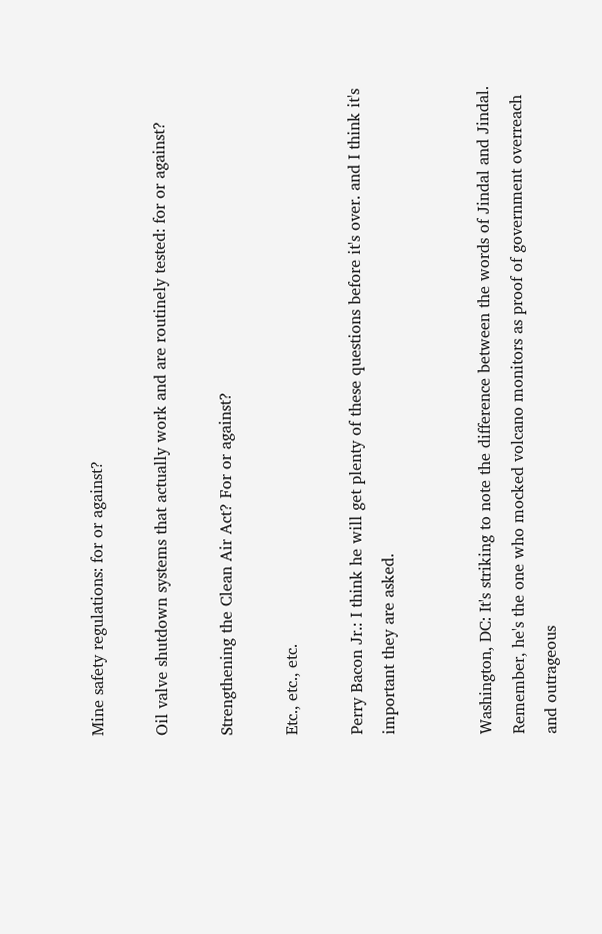Mine safety regulations: for or against?

Oil valve shutdown systems that actually work and are routinely tested: for or against?

Strengthening the Clean Air Act? For or against?

Etc., etc., etc.

Perry Bacon Jr.: I think he will get plenty of these questions before it's over. and I think it's important they are asked.


Washington, DC: It's striking to note the difference between the words of Jindal and Jindal. Remember, he's the one who mocked volcano monitors as proof of government overreach and outrageous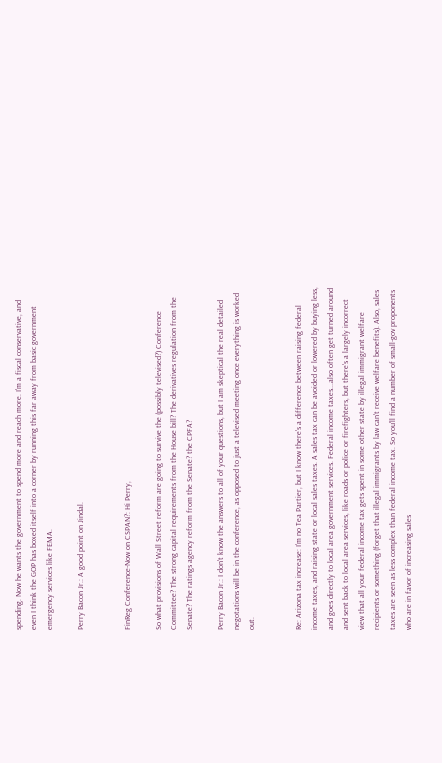spending. Now he wants the government to spend more and reach more. I'm a fiscal conservative, and even I think the GOP has boxed itself into a corner by running this far away from basic government emergency services like FEMA.

Perry Bacon Jr.: A good point on Jindal.


FinReg Conference-Now on CSPAN?: Hi Perry,

So what provisions of Wall Street reform are going to survive the (possibly televised?) Conference Committee? The strong capital requirements from the House bill? The derivatives regulation from the Senate? The ratings agency reform from the Senate? the CPFA?

Perry Bacon Jr.: I don't know the answers to all of your questions, but I am skeptical the real detailed negotations will be in the conference, as opposed to just a televised meeting once everything is worked out.


Re: Arizona tax increase: I'm no Tea Partier, but I know there's a difference between raising federal income taxes, and raising state or local sales taxes. A sales tax can be avoided or lowered by buying less, and goes directly to local area government services. Federal income taxes...also often get turned around and sent back to local area services, like roads or police or firefighters, but there's a largely incorrect view that all your federal income tax gets spent in some other state by illegal immigrant welfare recipients or something (forget that illegal immigrants by law can't receive welfare benefits). Also, sales taxes are seen as less complex than federal income tax. So you'll find a number of small-gov proponents who are in favor of increasing sales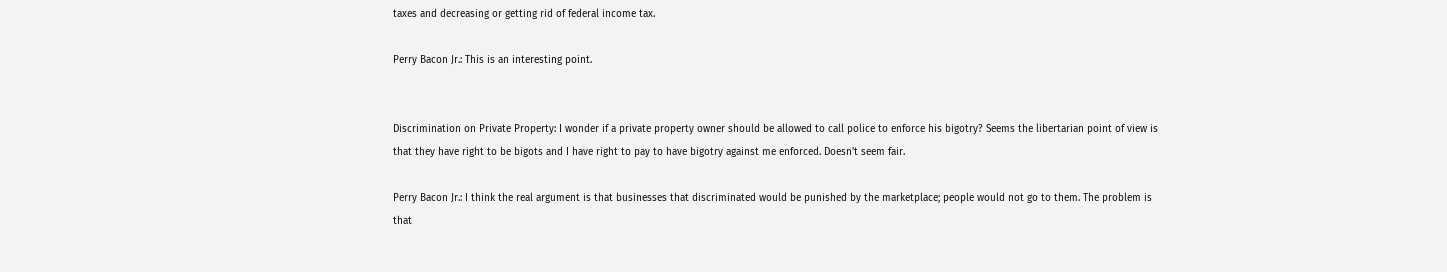taxes and decreasing or getting rid of federal income tax.

Perry Bacon Jr.: This is an interesting point.


Discrimination on Private Property: I wonder if a private property owner should be allowed to call police to enforce his bigotry? Seems the libertarian point of view is that they have right to be bigots and I have right to pay to have bigotry against me enforced. Doesn't seem fair.

Perry Bacon Jr.: I think the real argument is that businesses that discriminated would be punished by the marketplace; people would not go to them. The problem is that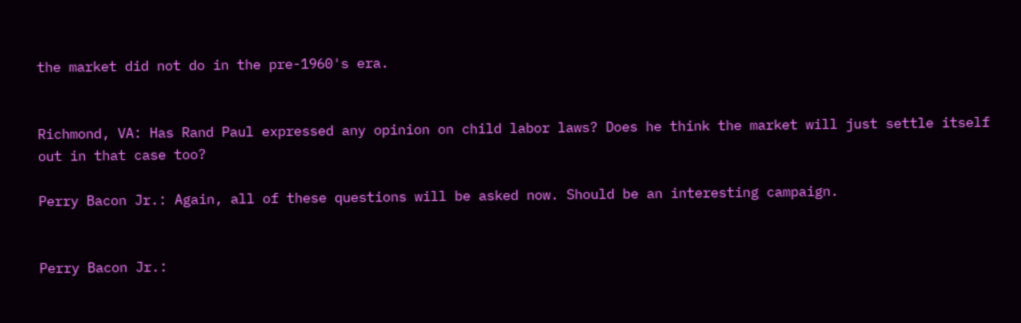the market did not do in the pre-1960's era.


Richmond, VA: Has Rand Paul expressed any opinion on child labor laws? Does he think the market will just settle itself out in that case too?

Perry Bacon Jr.: Again, all of these questions will be asked now. Should be an interesting campaign.


Perry Bacon Jr.: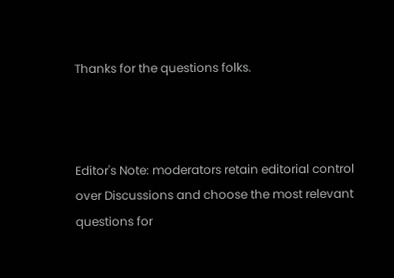Thanks for the questions folks.



Editor's Note: moderators retain editorial control over Discussions and choose the most relevant questions for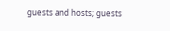guests and hosts; guests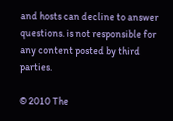and hosts can decline to answer questions. is not responsible for any content posted by third parties.

© 2010 The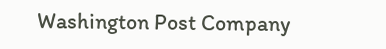Washington Post Company